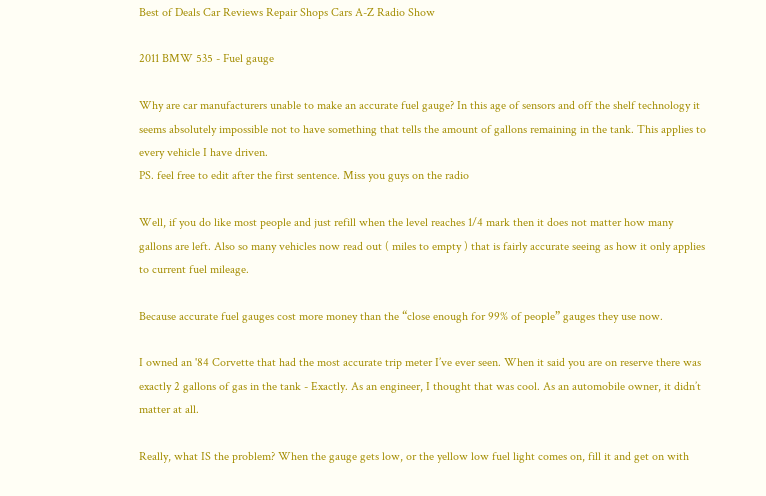Best of Deals Car Reviews Repair Shops Cars A-Z Radio Show

2011 BMW 535 - Fuel gauge

Why are car manufacturers unable to make an accurate fuel gauge? In this age of sensors and off the shelf technology it seems absolutely impossible not to have something that tells the amount of gallons remaining in the tank. This applies to every vehicle I have driven.
PS. feel free to edit after the first sentence. Miss you guys on the radio

Well, if you do like most people and just refill when the level reaches 1/4 mark then it does not matter how many gallons are left. Also so many vehicles now read out ( miles to empty ) that is fairly accurate seeing as how it only applies to current fuel mileage.

Because accurate fuel gauges cost more money than the “close enough for 99% of people” gauges they use now.

I owned an '84 Corvette that had the most accurate trip meter I’ve ever seen. When it said you are on reserve there was exactly 2 gallons of gas in the tank - Exactly. As an engineer, I thought that was cool. As an automobile owner, it didn’t matter at all.

Really, what IS the problem? When the gauge gets low, or the yellow low fuel light comes on, fill it and get on with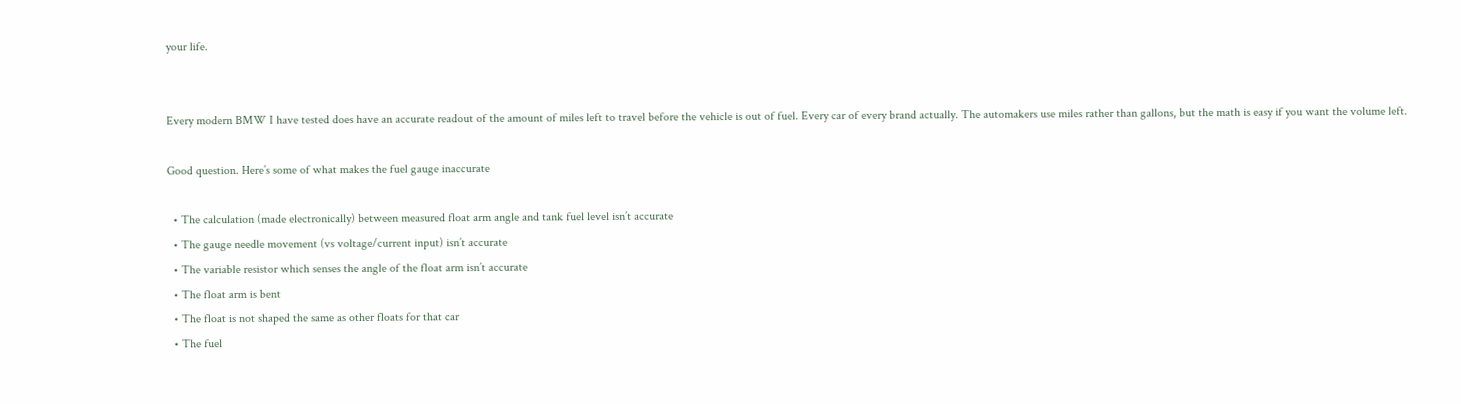your life.


Every modern BMW I have tested does have an accurate readout of the amount of miles left to travel before the vehicle is out of fuel. Every car of every brand actually. The automakers use miles rather than gallons, but the math is easy if you want the volume left.

Good question. Here’s some of what makes the fuel gauge inaccurate

  • The calculation (made electronically) between measured float arm angle and tank fuel level isn’t accurate
  • The gauge needle movement (vs voltage/current input) isn’t accurate
  • The variable resistor which senses the angle of the float arm isn’t accurate
  • The float arm is bent
  • The float is not shaped the same as other floats for that car
  • The fuel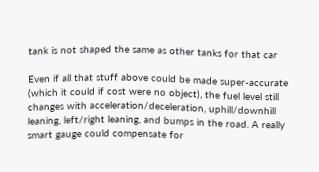tank is not shaped the same as other tanks for that car

Even if all that stuff above could be made super-accurate (which it could if cost were no object), the fuel level still changes with acceleration/deceleration, uphill/downhill leaning, left/right leaning, and bumps in the road. A really smart gauge could compensate for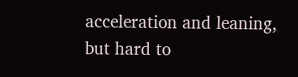acceleration and leaning, but hard to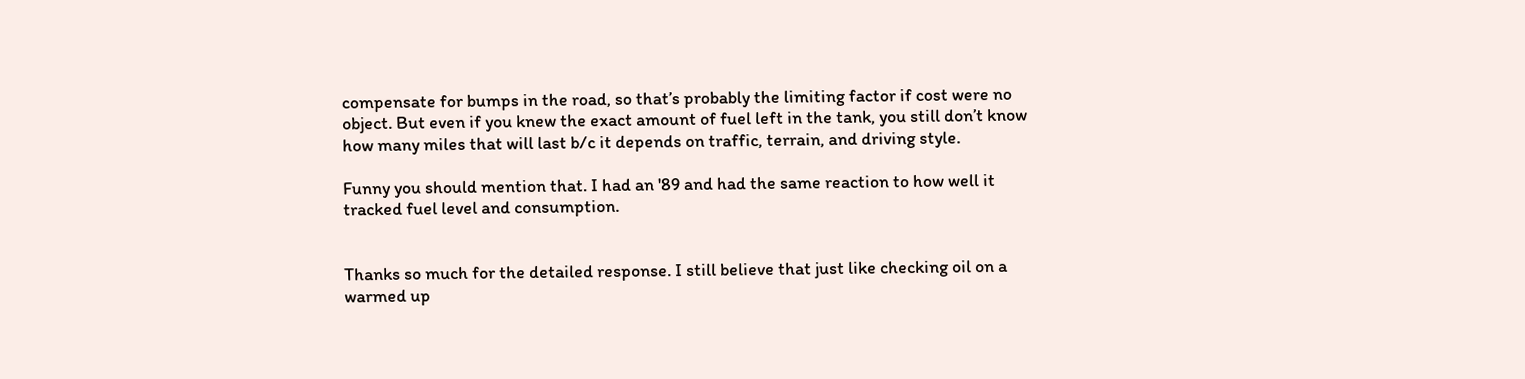compensate for bumps in the road, so that’s probably the limiting factor if cost were no object. But even if you knew the exact amount of fuel left in the tank, you still don’t know how many miles that will last b/c it depends on traffic, terrain, and driving style.

Funny you should mention that. I had an '89 and had the same reaction to how well it tracked fuel level and consumption.


Thanks so much for the detailed response. I still believe that just like checking oil on a warmed up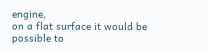engine,
on a flat surface it would be possible to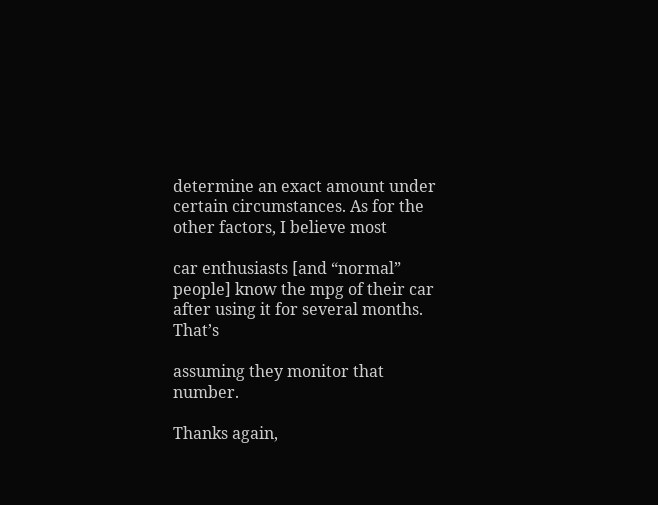determine an exact amount under certain circumstances. As for the other factors, I believe most

car enthusiasts [and “normal” people] know the mpg of their car after using it for several months. That’s

assuming they monitor that number.

Thanks again,